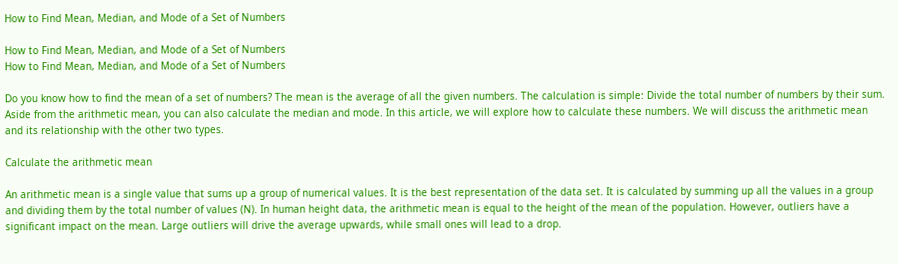How to Find Mean, Median, and Mode of a Set of Numbers

How to Find Mean, Median, and Mode of a Set of Numbers
How to Find Mean, Median, and Mode of a Set of Numbers

Do you know how to find the mean of a set of numbers? The mean is the average of all the given numbers. The calculation is simple: Divide the total number of numbers by their sum. Aside from the arithmetic mean, you can also calculate the median and mode. In this article, we will explore how to calculate these numbers. We will discuss the arithmetic mean and its relationship with the other two types.

Calculate the arithmetic mean

An arithmetic mean is a single value that sums up a group of numerical values. It is the best representation of the data set. It is calculated by summing up all the values in a group and dividing them by the total number of values (N). In human height data, the arithmetic mean is equal to the height of the mean of the population. However, outliers have a significant impact on the mean. Large outliers will drive the average upwards, while small ones will lead to a drop.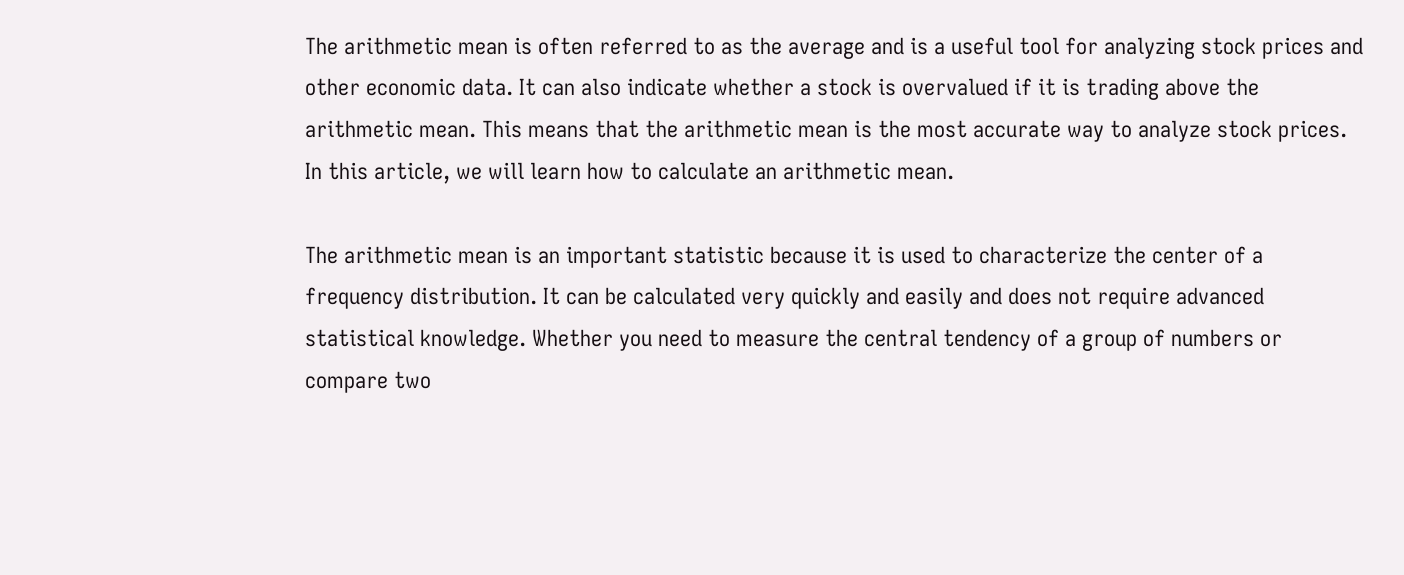The arithmetic mean is often referred to as the average and is a useful tool for analyzing stock prices and other economic data. It can also indicate whether a stock is overvalued if it is trading above the arithmetic mean. This means that the arithmetic mean is the most accurate way to analyze stock prices. In this article, we will learn how to calculate an arithmetic mean.

The arithmetic mean is an important statistic because it is used to characterize the center of a frequency distribution. It can be calculated very quickly and easily and does not require advanced statistical knowledge. Whether you need to measure the central tendency of a group of numbers or compare two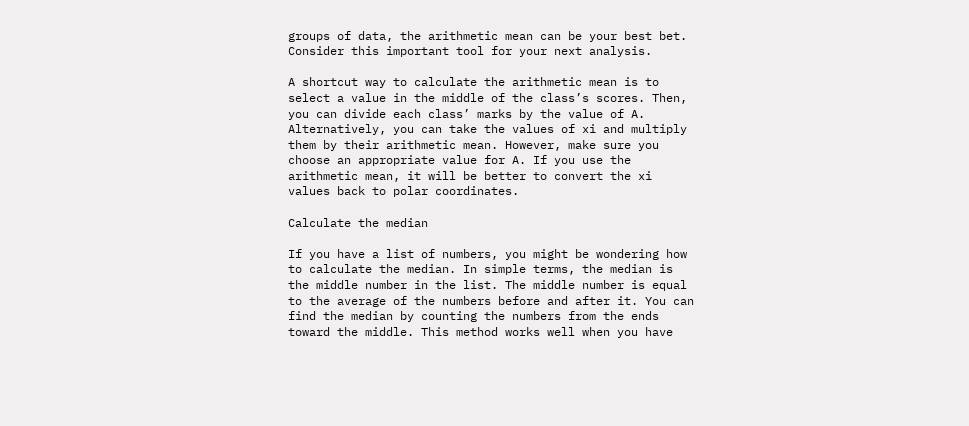groups of data, the arithmetic mean can be your best bet. Consider this important tool for your next analysis.

A shortcut way to calculate the arithmetic mean is to select a value in the middle of the class’s scores. Then, you can divide each class’ marks by the value of A. Alternatively, you can take the values of xi and multiply them by their arithmetic mean. However, make sure you choose an appropriate value for A. If you use the arithmetic mean, it will be better to convert the xi values back to polar coordinates.

Calculate the median

If you have a list of numbers, you might be wondering how to calculate the median. In simple terms, the median is the middle number in the list. The middle number is equal to the average of the numbers before and after it. You can find the median by counting the numbers from the ends toward the middle. This method works well when you have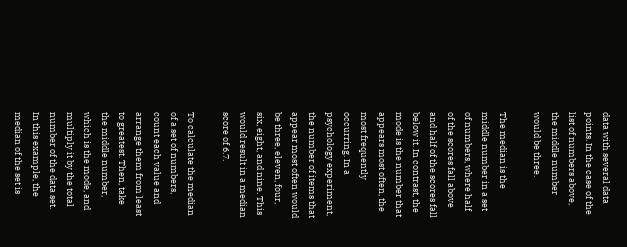data with several data points. In the case of the list of numbers above, the middle number would be three.

The median is the middle number in a set of numbers, where half of the scores fall above and half of the scores fall below it. In contrast, the mode is the number that appears most often, the most frequently occurring. In a psychology experiment, the number of items that appear most often would be three, eleven, four, six, eight, and nine. This would result in a median score of 6.7.

To calculate the median of a set of numbers, count each value and arrange them from least to greatest. Then, take the middle number, which is the mode, and multiply it by the total number of the data set. In this example, the median of the set is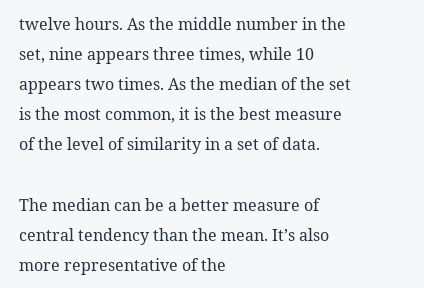twelve hours. As the middle number in the set, nine appears three times, while 10 appears two times. As the median of the set is the most common, it is the best measure of the level of similarity in a set of data.

The median can be a better measure of central tendency than the mean. It’s also more representative of the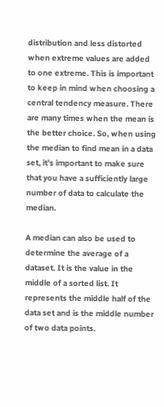distribution and less distorted when extreme values are added to one extreme. This is important to keep in mind when choosing a central tendency measure. There are many times when the mean is the better choice. So, when using the median to find mean in a data set, it’s important to make sure that you have a sufficiently large number of data to calculate the median.

A median can also be used to determine the average of a dataset. It is the value in the middle of a sorted list. It represents the middle half of the data set and is the middle number of two data points.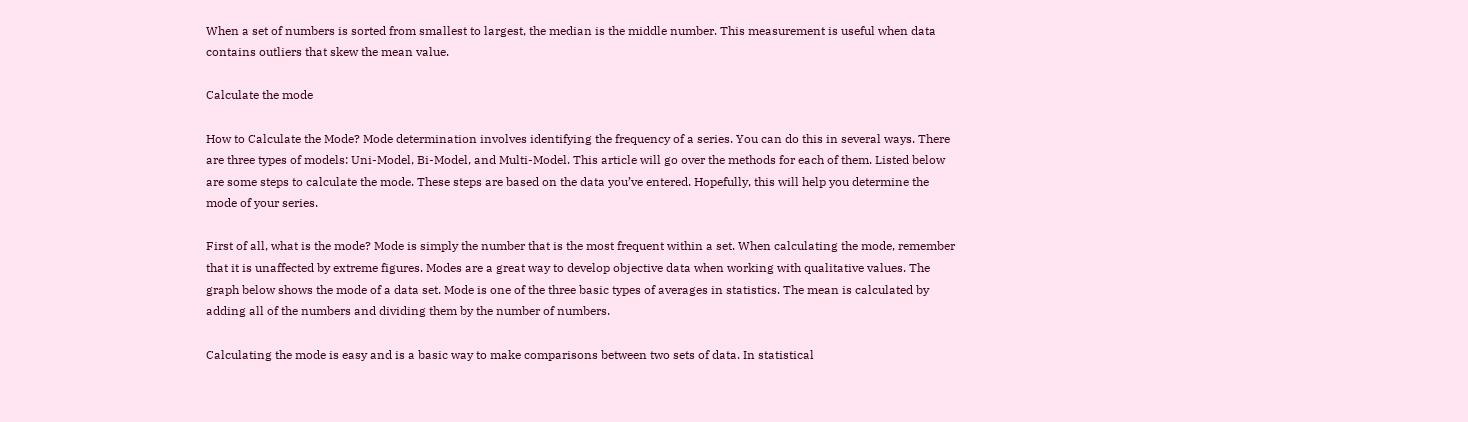When a set of numbers is sorted from smallest to largest, the median is the middle number. This measurement is useful when data contains outliers that skew the mean value.

Calculate the mode

How to Calculate the Mode? Mode determination involves identifying the frequency of a series. You can do this in several ways. There are three types of models: Uni-Model, Bi-Model, and Multi-Model. This article will go over the methods for each of them. Listed below are some steps to calculate the mode. These steps are based on the data you’ve entered. Hopefully, this will help you determine the mode of your series.

First of all, what is the mode? Mode is simply the number that is the most frequent within a set. When calculating the mode, remember that it is unaffected by extreme figures. Modes are a great way to develop objective data when working with qualitative values. The graph below shows the mode of a data set. Mode is one of the three basic types of averages in statistics. The mean is calculated by adding all of the numbers and dividing them by the number of numbers.

Calculating the mode is easy and is a basic way to make comparisons between two sets of data. In statistical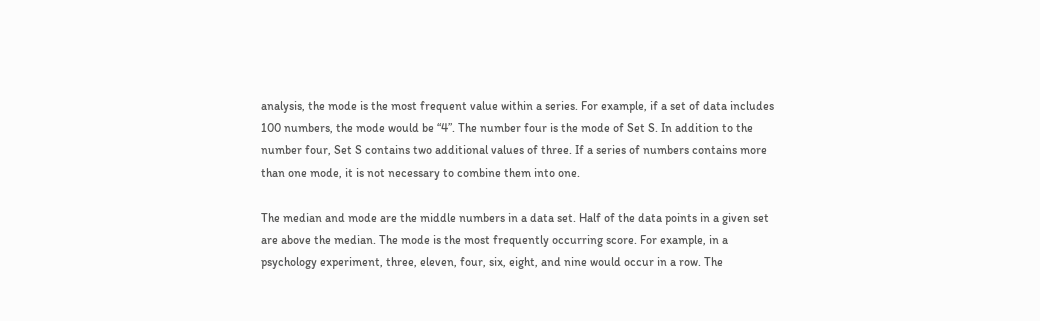analysis, the mode is the most frequent value within a series. For example, if a set of data includes 100 numbers, the mode would be “4”. The number four is the mode of Set S. In addition to the number four, Set S contains two additional values of three. If a series of numbers contains more than one mode, it is not necessary to combine them into one.

The median and mode are the middle numbers in a data set. Half of the data points in a given set are above the median. The mode is the most frequently occurring score. For example, in a psychology experiment, three, eleven, four, six, eight, and nine would occur in a row. The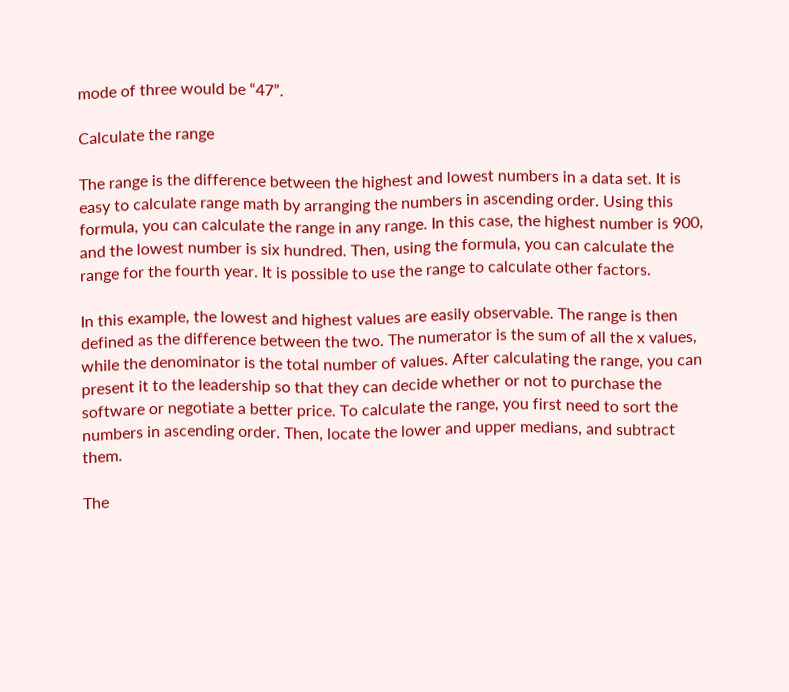mode of three would be “47”.

Calculate the range

The range is the difference between the highest and lowest numbers in a data set. It is easy to calculate range math by arranging the numbers in ascending order. Using this formula, you can calculate the range in any range. In this case, the highest number is 900, and the lowest number is six hundred. Then, using the formula, you can calculate the range for the fourth year. It is possible to use the range to calculate other factors.

In this example, the lowest and highest values are easily observable. The range is then defined as the difference between the two. The numerator is the sum of all the x values, while the denominator is the total number of values. After calculating the range, you can present it to the leadership so that they can decide whether or not to purchase the software or negotiate a better price. To calculate the range, you first need to sort the numbers in ascending order. Then, locate the lower and upper medians, and subtract them.

The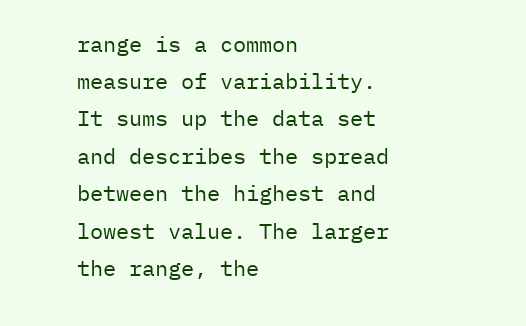range is a common measure of variability. It sums up the data set and describes the spread between the highest and lowest value. The larger the range, the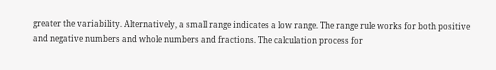greater the variability. Alternatively, a small range indicates a low range. The range rule works for both positive and negative numbers and whole numbers and fractions. The calculation process for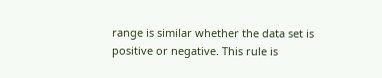range is similar whether the data set is positive or negative. This rule is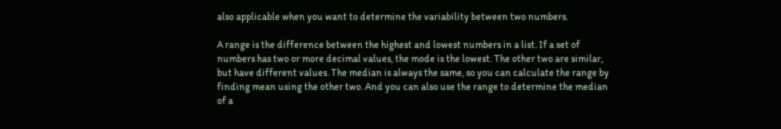also applicable when you want to determine the variability between two numbers.

A range is the difference between the highest and lowest numbers in a list. If a set of numbers has two or more decimal values, the mode is the lowest. The other two are similar, but have different values. The median is always the same, so you can calculate the range by finding mean using the other two. And you can also use the range to determine the median of a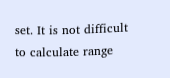set. It is not difficult to calculate range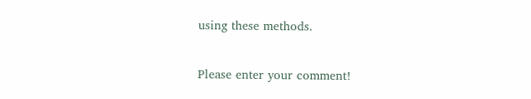using these methods.


Please enter your comment!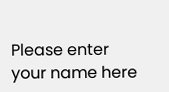Please enter your name here